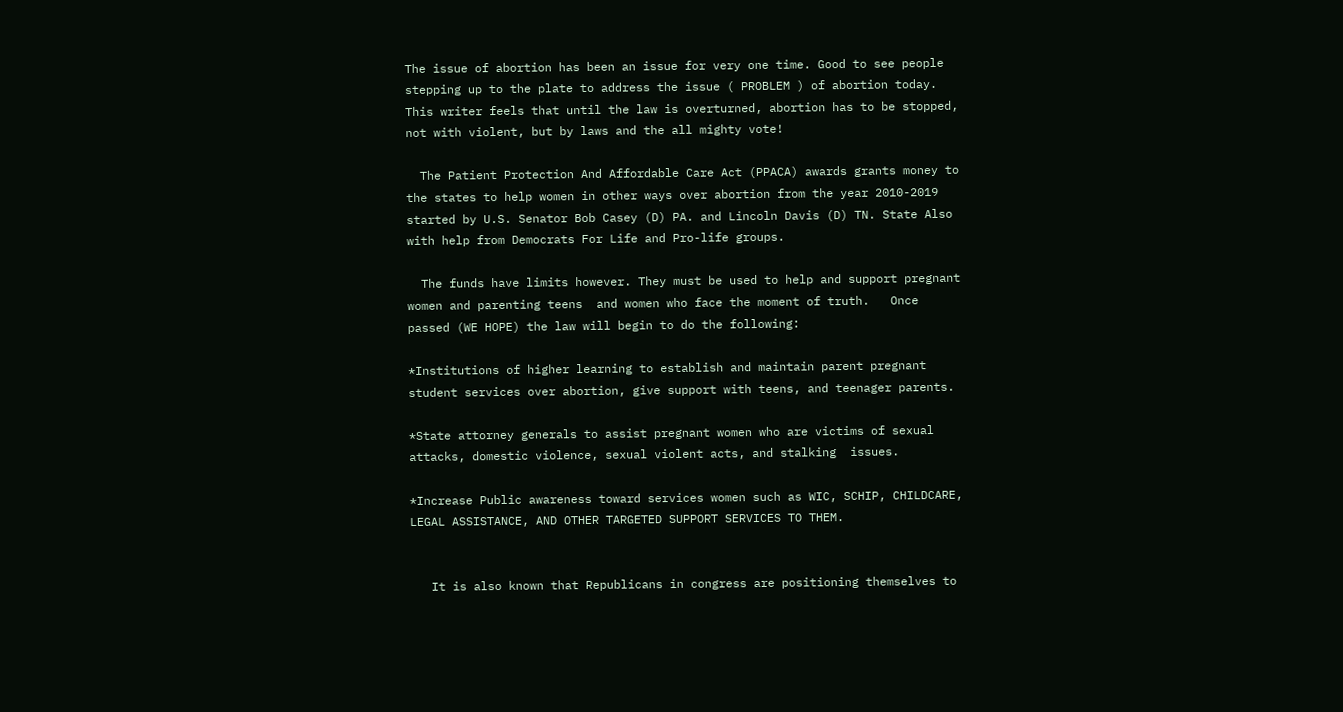The issue of abortion has been an issue for very one time. Good to see people stepping up to the plate to address the issue ( PROBLEM ) of abortion today.  This writer feels that until the law is overturned, abortion has to be stopped, not with violent, but by laws and the all mighty vote!

  The Patient Protection And Affordable Care Act (PPACA) awards grants money to the states to help women in other ways over abortion from the year 2010-2019  started by U.S. Senator Bob Casey (D) PA. and Lincoln Davis (D) TN. State Also  with help from Democrats For Life and Pro-life groups.

  The funds have limits however. They must be used to help and support pregnant women and parenting teens  and women who face the moment of truth.   Once passed (WE HOPE) the law will begin to do the following:

*Institutions of higher learning to establish and maintain parent pregnant student services over abortion, give support with teens, and teenager parents.

*State attorney generals to assist pregnant women who are victims of sexual attacks, domestic violence, sexual violent acts, and stalking  issues.

*Increase Public awareness toward services women such as WIC, SCHIP, CHILDCARE, LEGAL ASSISTANCE, AND OTHER TARGETED SUPPORT SERVICES TO THEM.


   It is also known that Republicans in congress are positioning themselves to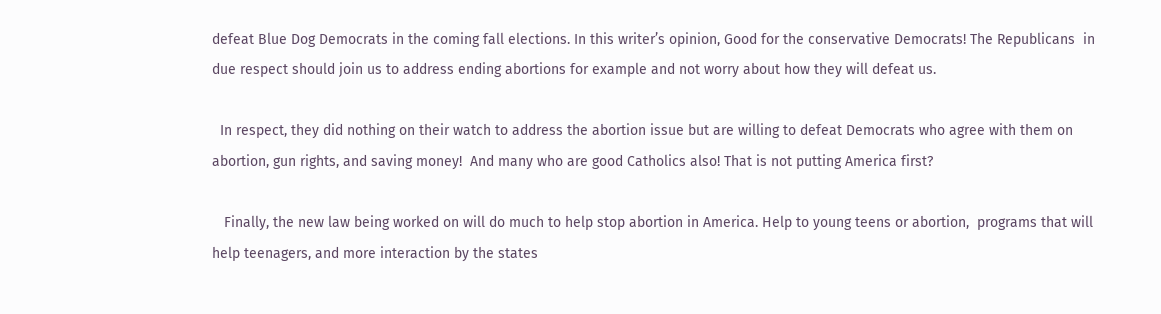defeat Blue Dog Democrats in the coming fall elections. In this writer’s opinion, Good for the conservative Democrats! The Republicans  in due respect should join us to address ending abortions for example and not worry about how they will defeat us.

  In respect, they did nothing on their watch to address the abortion issue but are willing to defeat Democrats who agree with them on abortion, gun rights, and saving money!  And many who are good Catholics also! That is not putting America first?

   Finally, the new law being worked on will do much to help stop abortion in America. Help to young teens or abortion,  programs that will help teenagers, and more interaction by the states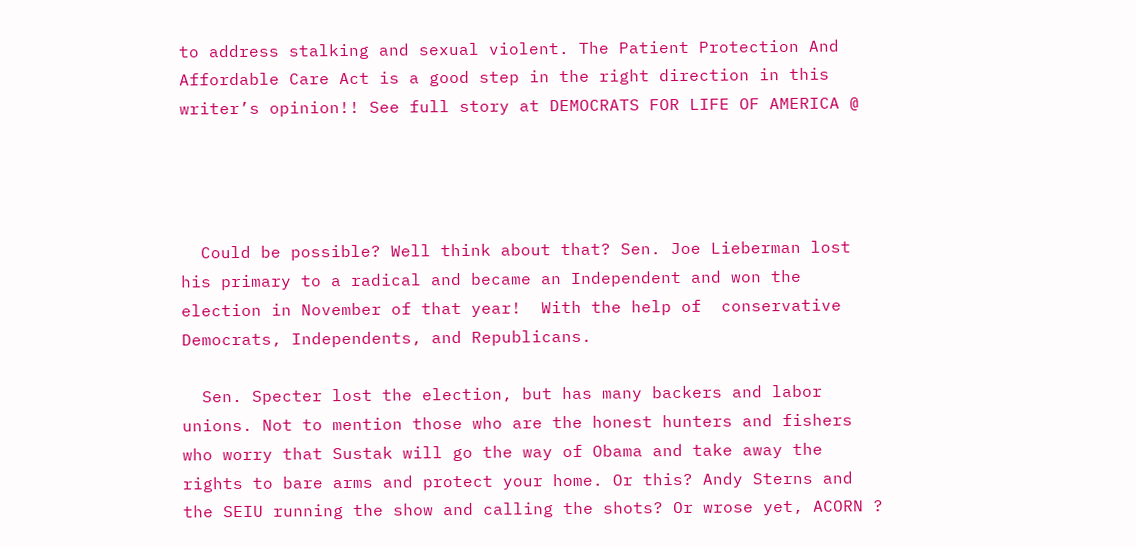to address stalking and sexual violent. The Patient Protection And Affordable Care Act is a good step in the right direction in this writer’s opinion!! See full story at DEMOCRATS FOR LIFE OF AMERICA @




  Could be possible? Well think about that? Sen. Joe Lieberman lost his primary to a radical and became an Independent and won the election in November of that year!  With the help of  conservative Democrats, Independents, and Republicans.

  Sen. Specter lost the election, but has many backers and labor unions. Not to mention those who are the honest hunters and fishers who worry that Sustak will go the way of Obama and take away the rights to bare arms and protect your home. Or this? Andy Sterns and the SEIU running the show and calling the shots? Or wrose yet, ACORN ?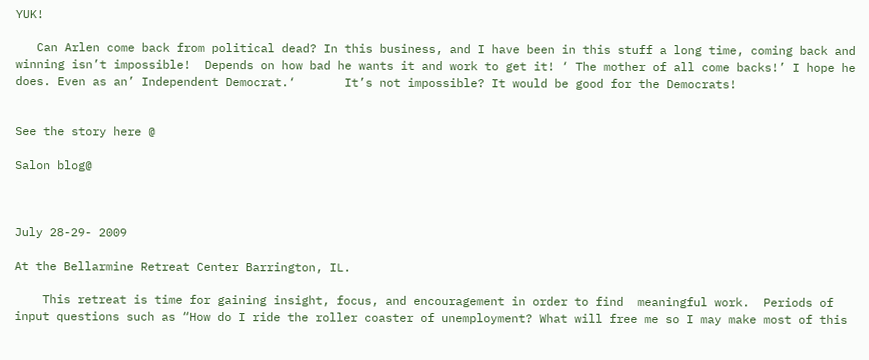YUK!

   Can Arlen come back from political dead? In this business, and I have been in this stuff a long time, coming back and winning isn’t impossible!  Depends on how bad he wants it and work to get it! ‘ The mother of all come backs!’ I hope he does. Even as an’ Independent Democrat.‘       It’s not impossible? It would be good for the Democrats!


See the story here @

Salon blog@



July 28-29- 2009

At the Bellarmine Retreat Center Barrington, IL.

    This retreat is time for gaining insight, focus, and encouragement in order to find  meaningful work.  Periods of input questions such as “How do I ride the roller coaster of unemployment? What will free me so I may make most of this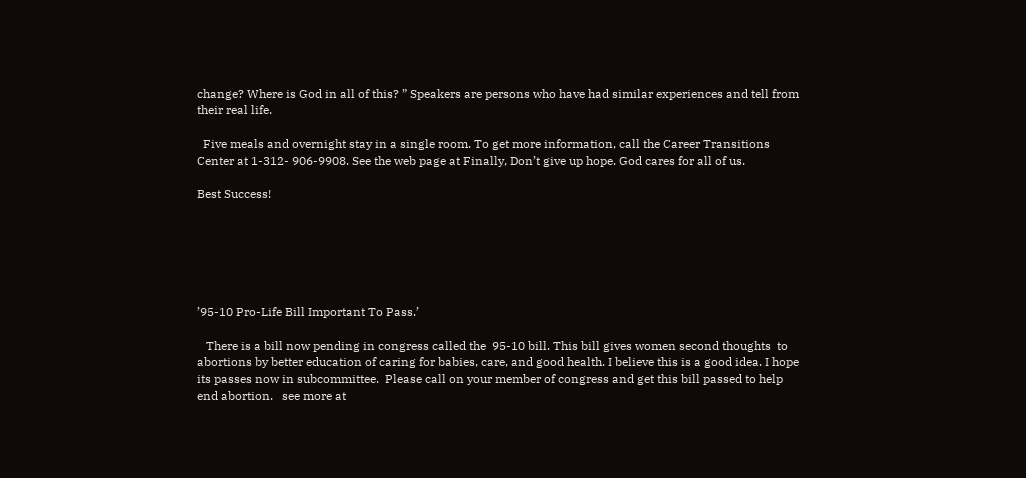change? Where is God in all of this? ” Speakers are persons who have had similar experiences and tell from their real life.

  Five meals and overnight stay in a single room. To get more information, call the Career Transitions Center at 1-312- 906-9908. See the web page at Finally, Don’t give up hope. God cares for all of us.

Best Success!






’95-10 Pro-Life Bill Important To Pass.’

   There is a bill now pending in congress called the  95-10 bill. This bill gives women second thoughts  to abortions by better education of caring for babies, care, and good health. I believe this is a good idea. I hope its passes now in subcommittee.  Please call on your member of congress and get this bill passed to help end abortion.   see more at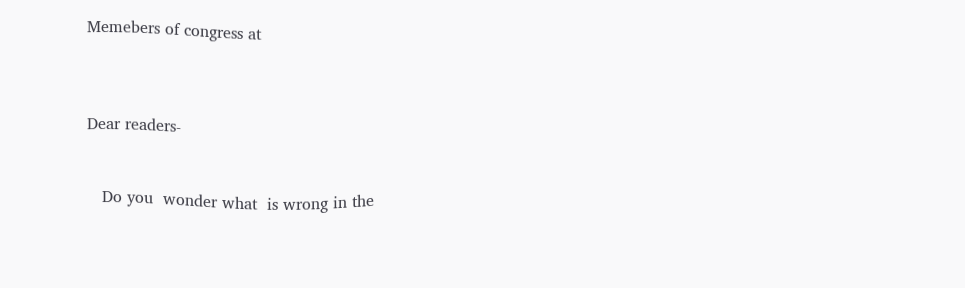Memebers of congress at



Dear readers-


   Do you  wonder what  is wrong in the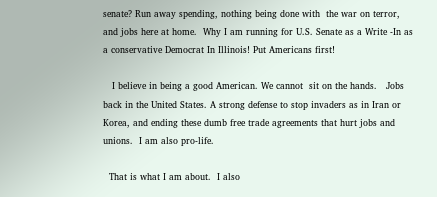senate? Run away spending, nothing being done with  the war on terror, and jobs here at home.  Why I am running for U.S. Senate as a Write -In as a conservative Democrat In Illinois! Put Americans first!

   I believe in being a good American. We cannot  sit on the hands.   Jobs  back in the United States. A strong defense to stop invaders as in Iran or Korea, and ending these dumb free trade agreements that hurt jobs and unions.  I am also pro-life.

  That is what I am about.  I also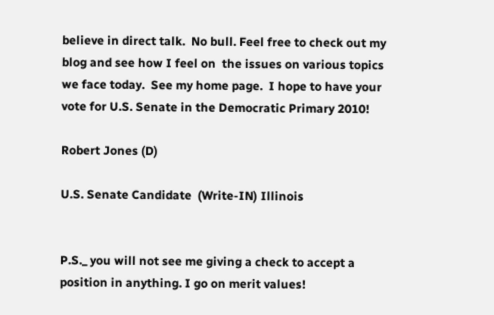believe in direct talk.  No bull. Feel free to check out my blog and see how I feel on  the issues on various topics we face today.  See my home page.  I hope to have your vote for U.S. Senate in the Democratic Primary 2010!

Robert Jones (D)

U.S. Senate Candidate  (Write-IN) Illinois


P.S._ you will not see me giving a check to accept a position in anything. I go on merit values!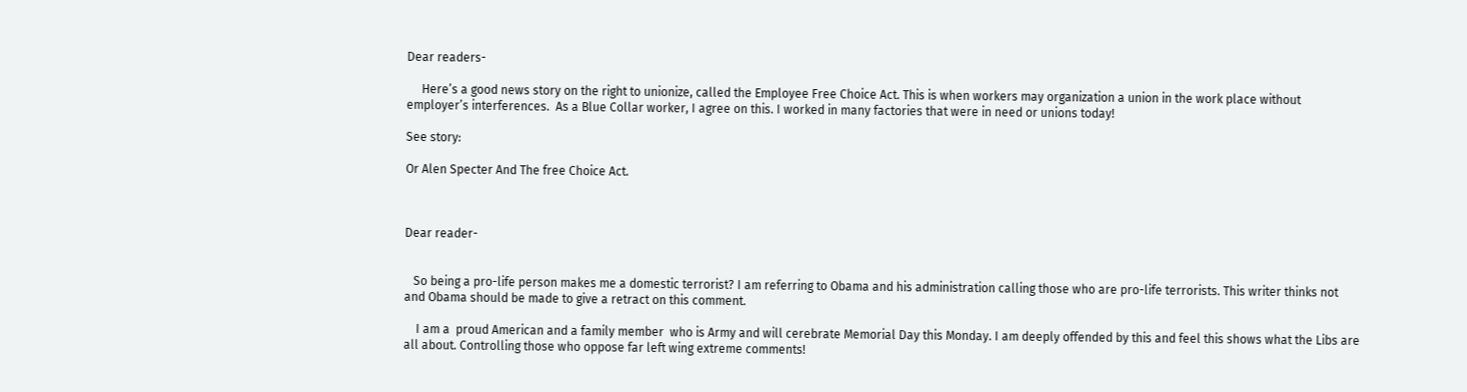Dear readers-

     Here’s a good news story on the right to unionize, called the Employee Free Choice Act. This is when workers may organization a union in the work place without employer’s interferences.  As a Blue Collar worker, I agree on this. I worked in many factories that were in need or unions today!

See story:

Or Alen Specter And The free Choice Act.



Dear reader-


   So being a pro-life person makes me a domestic terrorist? I am referring to Obama and his administration calling those who are pro-life terrorists. This writer thinks not and Obama should be made to give a retract on this comment.

    I am a  proud American and a family member  who is Army and will cerebrate Memorial Day this Monday. I am deeply offended by this and feel this shows what the Libs are all about. Controlling those who oppose far left wing extreme comments!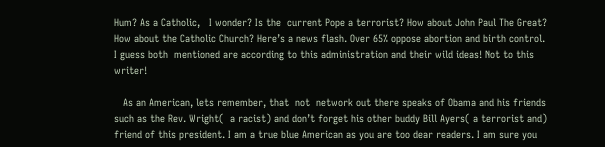Hum? As a Catholic,   I wonder? Is the  current Pope a terrorist? How about John Paul The Great?  How about the Catholic Church? Here’s a news flash. Over 65% oppose abortion and birth control. I guess both  mentioned are according to this administration and their wild ideas! Not to this writer!

   As an American, lets remember, that  not  network out there speaks of Obama and his friends such as the Rev. Wright(  a racist) and don’t forget his other buddy Bill Ayers( a terrorist and) friend of this president. I am a true blue American as you are too dear readers. I am sure you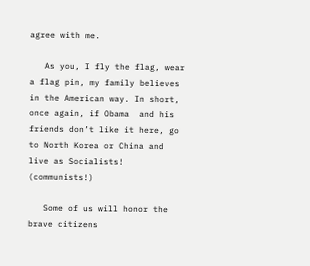agree with me.

   As you, I fly the flag, wear a flag pin, my family believes in the American way. In short,  once again, if Obama  and his friends don’t like it here, go to North Korea or China and live as Socialists! (communists!)

   Some of us will honor the brave citizens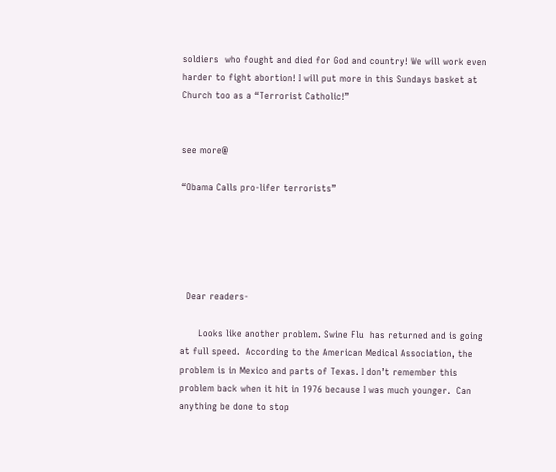soldiers  who fought and died for God and country! We will work even harder to fight abortion! I will put more in this Sundays basket at Church too as a “Terrorist Catholic!”


see more@

“Obama Calls pro-lifer terrorists”





  Dear readers-

      Looks like another problem. Swine Flu  has returned and is going at full speed.  According to the American Medical Association, the problem is in Mexico and parts of Texas. I don’t remember this problem back when it hit in 1976 because I was much younger.  Can anything be done to stop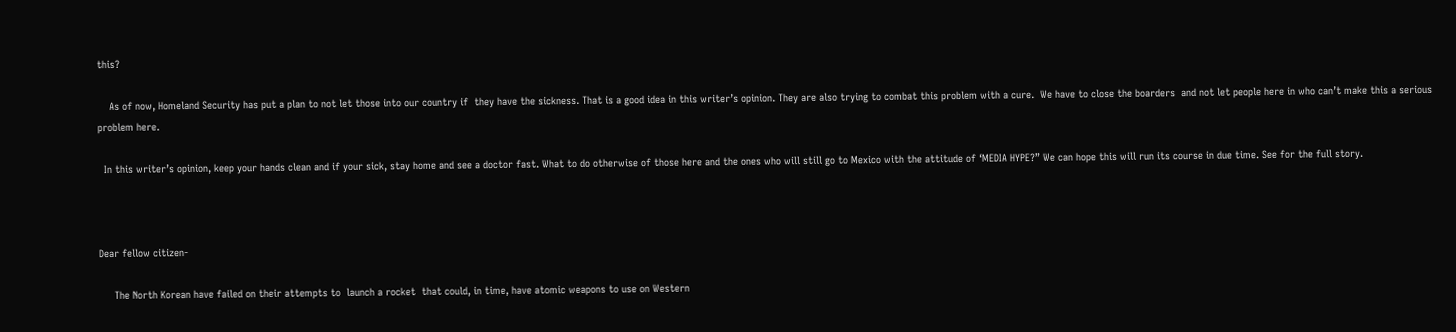this?

    As of now, Homeland Security has put a plan to not let those into our country if  they have the sickness. That is a good idea in this writer’s opinion. They are also trying to combat this problem with a cure.  We have to close the boarders  and not let people here in who can’t make this a serious problem here.

  In this writer’s opinion, keep your hands clean and if your sick, stay home and see a doctor fast. What to do otherwise of those here and the ones who will still go to Mexico with the attitude of ‘MEDIA HYPE?” We can hope this will run its course in due time. See for the full story.



Dear fellow citizen-

     The North Korean have failed on their attempts to  launch a rocket  that could, in time, have atomic weapons to use on Western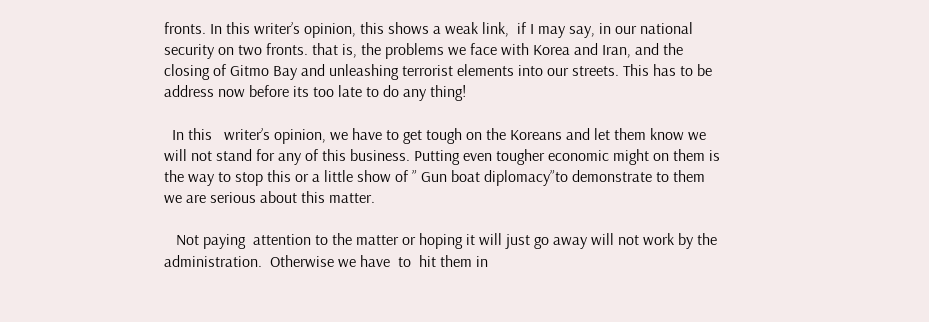fronts. In this writer’s opinion, this shows a weak link,  if I may say, in our national security on two fronts. that is, the problems we face with Korea and Iran, and the closing of Gitmo Bay and unleashing terrorist elements into our streets. This has to be address now before its too late to do any thing!

  In this   writer’s opinion, we have to get tough on the Koreans and let them know we will not stand for any of this business. Putting even tougher economic might on them is the way to stop this or a little show of ” Gun boat diplomacy”to demonstrate to them we are serious about this matter.

   Not paying  attention to the matter or hoping it will just go away will not work by the administration.  Otherwise we have  to  hit them in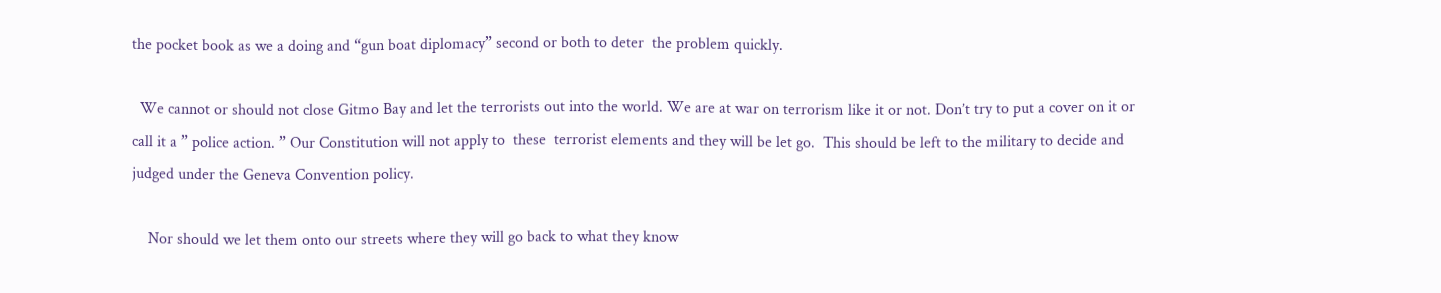the pocket book as we a doing and “gun boat diplomacy” second or both to deter  the problem quickly.

  We cannot or should not close Gitmo Bay and let the terrorists out into the world. We are at war on terrorism like it or not. Don’t try to put a cover on it or call it a ” police action. ” Our Constitution will not apply to  these  terrorist elements and they will be let go.  This should be left to the military to decide and judged under the Geneva Convention policy.

    Nor should we let them onto our streets where they will go back to what they know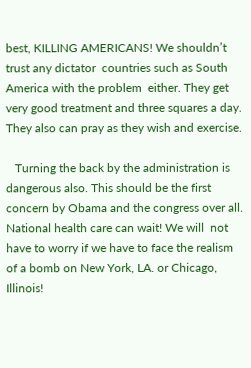best, KILLING AMERICANS! We shouldn’t trust any dictator  countries such as South America with the problem  either. They get very good treatment and three squares a day. They also can pray as they wish and exercise.

   Turning the back by the administration is dangerous also. This should be the first concern by Obama and the congress over all. National health care can wait! We will  not have to worry if we have to face the realism of a bomb on New York, LA. or Chicago, Illinois!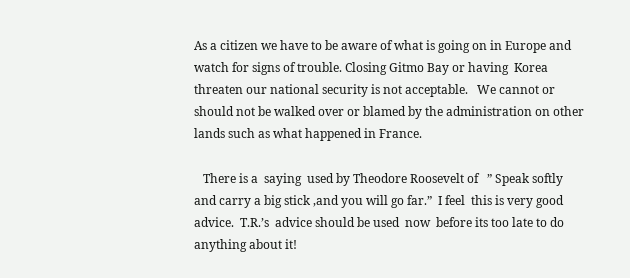As a citizen we have to be aware of what is going on in Europe and watch for signs of trouble. Closing Gitmo Bay or having  Korea threaten our national security is not acceptable.   We cannot or should not be walked over or blamed by the administration on other lands such as what happened in France.

   There is a  saying  used by Theodore Roosevelt of   ” Speak softly and carry a big stick ,and you will go far.”  I feel  this is very good advice.  T.R.’s  advice should be used  now  before its too late to do anything about it!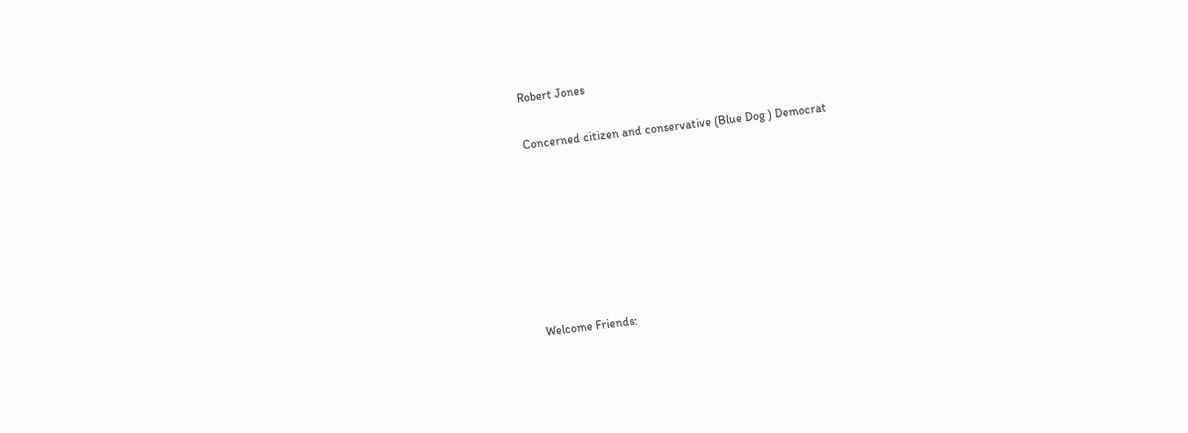Robert Jones

Concerned citizen and conservative (Blue Dog ) Democrat







Welcome Friends: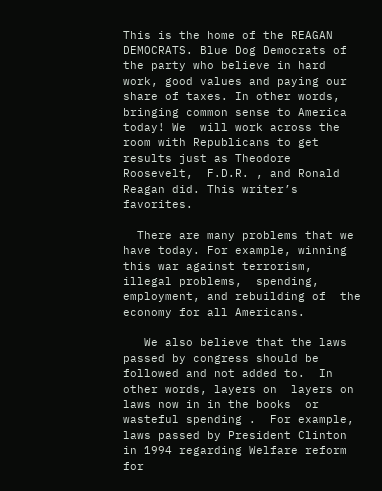This is the home of the REAGAN DEMOCRATS. Blue Dog Democrats of the party who believe in hard work, good values and paying our share of taxes. In other words, bringing common sense to America today! We  will work across the room with Republicans to get results just as Theodore Roosevelt,  F.D.R. , and Ronald Reagan did. This writer’s favorites.

  There are many problems that we have today. For example, winning  this war against terrorism,  illegal problems,  spending,  employment, and rebuilding of  the economy for all Americans.

   We also believe that the laws passed by congress should be  followed and not added to.  In other words, layers on  layers on laws now in in the books  or  wasteful spending .  For example, laws passed by President Clinton in 1994 regarding Welfare reform  for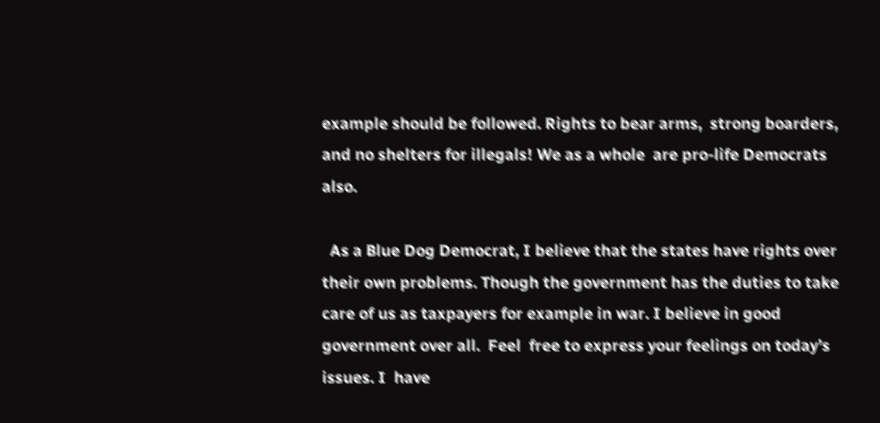example should be followed. Rights to bear arms,  strong boarders,  and no shelters for illegals! We as a whole  are pro-life Democrats also.

  As a Blue Dog Democrat, I believe that the states have rights over their own problems. Though the government has the duties to take care of us as taxpayers for example in war. I believe in good   government over all.  Feel  free to express your feelings on today’s issues. I  have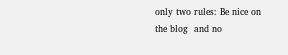only two rules: Be nice on the blog  and no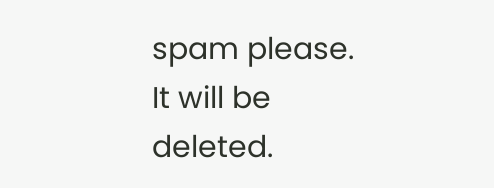spam please. It will be deleted.